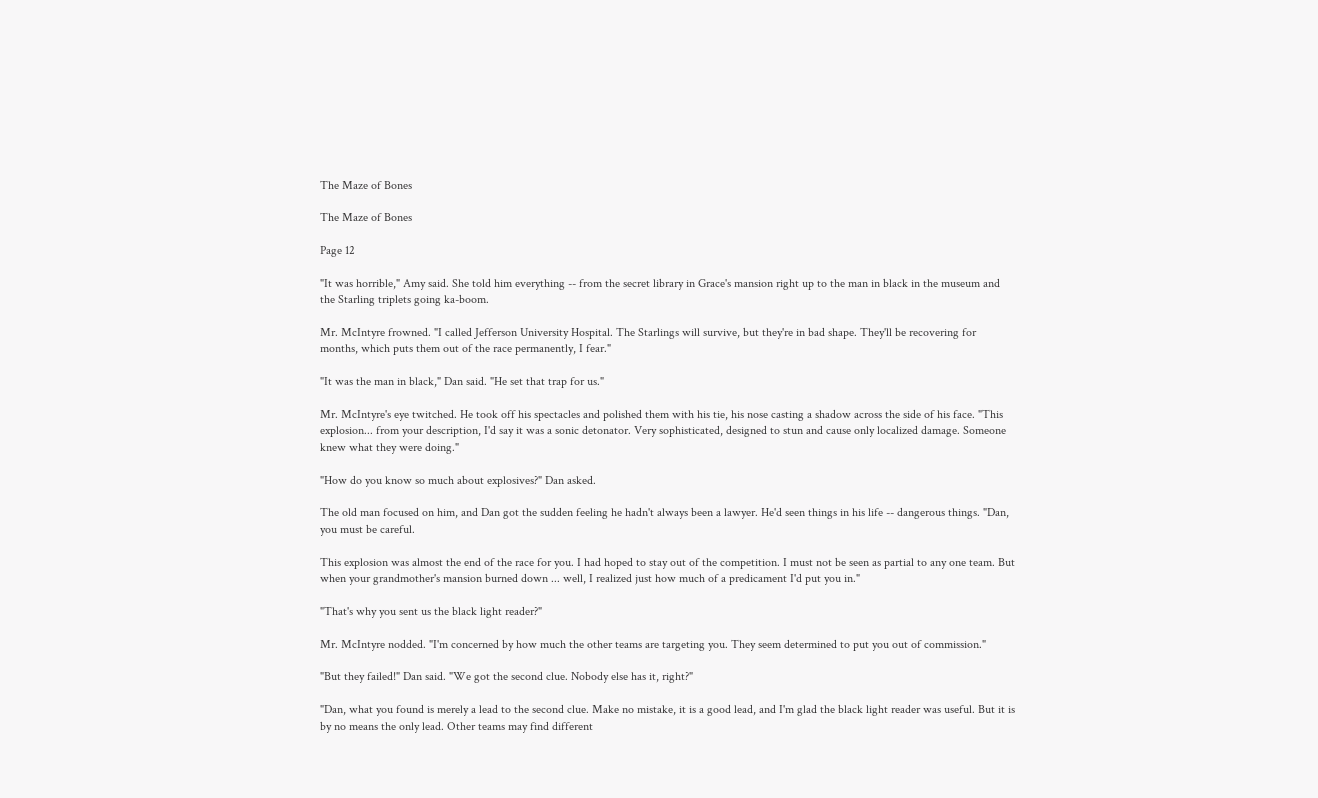The Maze of Bones

The Maze of Bones

Page 12

"It was horrible," Amy said. She told him everything -- from the secret library in Grace's mansion right up to the man in black in the museum and the Starling triplets going ka-boom.

Mr. McIntyre frowned. "I called Jefferson University Hospital. The Starlings will survive, but they're in bad shape. They'll be recovering for months, which puts them out of the race permanently, I fear."

"It was the man in black," Dan said. "He set that trap for us."

Mr. McIntyre's eye twitched. He took off his spectacles and polished them with his tie, his nose casting a shadow across the side of his face. "This explosion... from your description, I'd say it was a sonic detonator. Very sophisticated, designed to stun and cause only localized damage. Someone knew what they were doing."

"How do you know so much about explosives?" Dan asked.

The old man focused on him, and Dan got the sudden feeling he hadn't always been a lawyer. He'd seen things in his life -- dangerous things. "Dan, you must be careful.

This explosion was almost the end of the race for you. I had hoped to stay out of the competition. I must not be seen as partial to any one team. But when your grandmother's mansion burned down ... well, I realized just how much of a predicament I'd put you in."

"That's why you sent us the black light reader?"

Mr. McIntyre nodded. "I'm concerned by how much the other teams are targeting you. They seem determined to put you out of commission."

"But they failed!" Dan said. "We got the second clue. Nobody else has it, right?"

"Dan, what you found is merely a lead to the second clue. Make no mistake, it is a good lead, and I'm glad the black light reader was useful. But it is by no means the only lead. Other teams may find different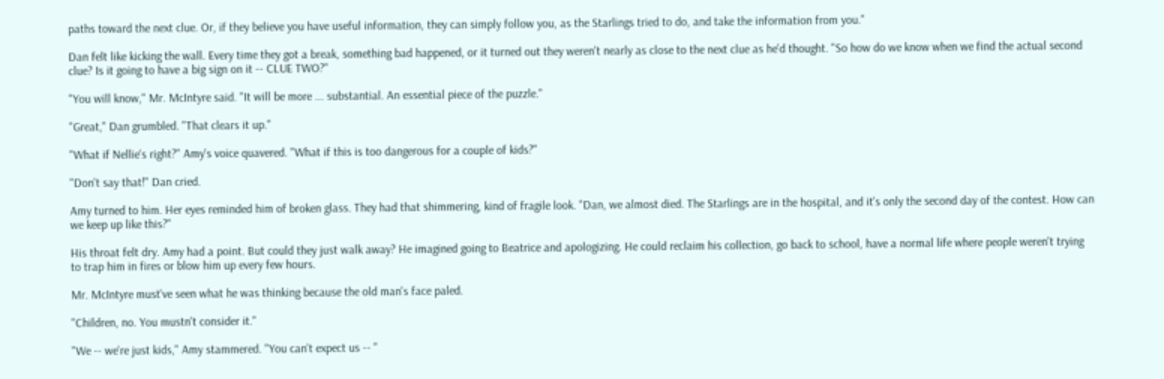paths toward the next clue. Or, if they believe you have useful information, they can simply follow you, as the Starlings tried to do, and take the information from you."

Dan felt like kicking the wall. Every time they got a break, something bad happened, or it turned out they weren't nearly as close to the next clue as he'd thought. "So how do we know when we find the actual second clue? Is it going to have a big sign on it -- CLUE TWO?"

"You will know," Mr. McIntyre said. "It will be more ... substantial. An essential piece of the puzzle."

"Great," Dan grumbled. "That clears it up."

"What if Nellie's right?" Amy's voice quavered. "What if this is too dangerous for a couple of kids?"

"Don't say that!" Dan cried.

Amy turned to him. Her eyes reminded him of broken glass. They had that shimmering, kind of fragile look. "Dan, we almost died. The Starlings are in the hospital, and it's only the second day of the contest. How can we keep up like this?"

His throat felt dry. Amy had a point. But could they just walk away? He imagined going to Beatrice and apologizing. He could reclaim his collection, go back to school, have a normal life where people weren't trying to trap him in fires or blow him up every few hours.

Mr. McIntyre must've seen what he was thinking because the old man's face paled.

"Children, no. You mustn't consider it."

"We -- we're just kids," Amy stammered. "You can't expect us -- "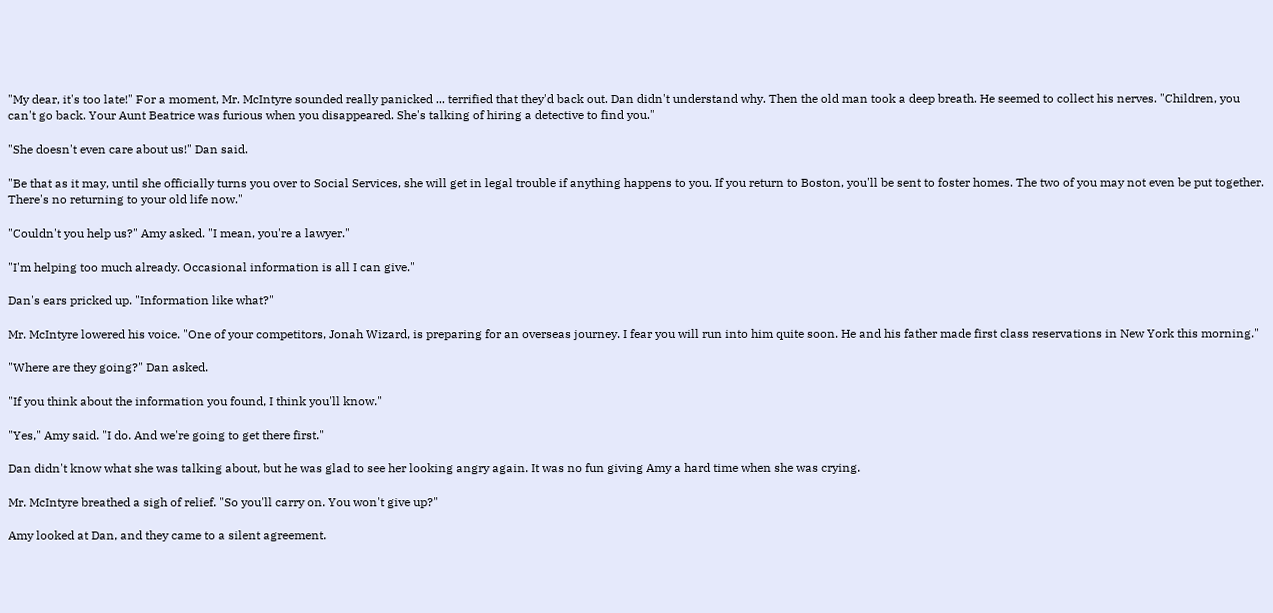"My dear, it's too late!" For a moment, Mr. McIntyre sounded really panicked ... terrified that they'd back out. Dan didn't understand why. Then the old man took a deep breath. He seemed to collect his nerves. "Children, you can't go back. Your Aunt Beatrice was furious when you disappeared. She's talking of hiring a detective to find you."

"She doesn't even care about us!" Dan said.

"Be that as it may, until she officially turns you over to Social Services, she will get in legal trouble if anything happens to you. If you return to Boston, you'll be sent to foster homes. The two of you may not even be put together. There's no returning to your old life now."

"Couldn't you help us?" Amy asked. "I mean, you're a lawyer."

"I'm helping too much already. Occasional information is all I can give."

Dan's ears pricked up. "Information like what?"

Mr. McIntyre lowered his voice. "One of your competitors, Jonah Wizard, is preparing for an overseas journey. I fear you will run into him quite soon. He and his father made first class reservations in New York this morning."

"Where are they going?" Dan asked.

"If you think about the information you found, I think you'll know."

"Yes," Amy said. "I do. And we're going to get there first."

Dan didn't know what she was talking about, but he was glad to see her looking angry again. It was no fun giving Amy a hard time when she was crying.

Mr. McIntyre breathed a sigh of relief. "So you'll carry on. You won't give up?"

Amy looked at Dan, and they came to a silent agreement.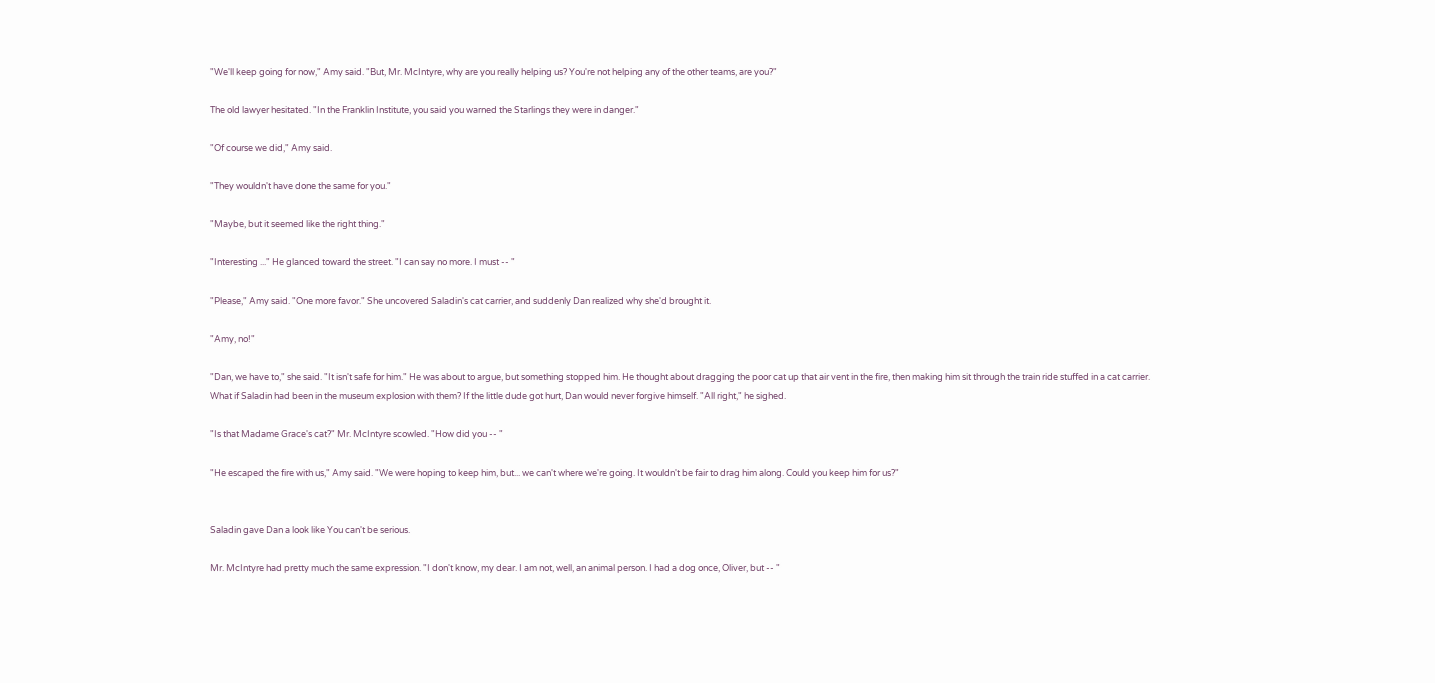"We'll keep going for now," Amy said. "But, Mr. McIntyre, why are you really helping us? You're not helping any of the other teams, are you?"

The old lawyer hesitated. "In the Franklin Institute, you said you warned the Starlings they were in danger."

"Of course we did," Amy said.

"They wouldn't have done the same for you."

"Maybe, but it seemed like the right thing."

"Interesting ..." He glanced toward the street. "I can say no more. I must -- "

"Please," Amy said. "One more favor." She uncovered Saladin's cat carrier, and suddenly Dan realized why she'd brought it.

"Amy, no!"

"Dan, we have to," she said. "It isn't safe for him." He was about to argue, but something stopped him. He thought about dragging the poor cat up that air vent in the fire, then making him sit through the train ride stuffed in a cat carrier. What if Saladin had been in the museum explosion with them? If the little dude got hurt, Dan would never forgive himself. "All right," he sighed.

"Is that Madame Grace's cat?" Mr. McIntyre scowled. "How did you -- "

"He escaped the fire with us," Amy said. "We were hoping to keep him, but... we can't where we're going. It wouldn't be fair to drag him along. Could you keep him for us?"


Saladin gave Dan a look like You can't be serious.

Mr. McIntyre had pretty much the same expression. "I don't know, my dear. I am not, well, an animal person. I had a dog once, Oliver, but -- "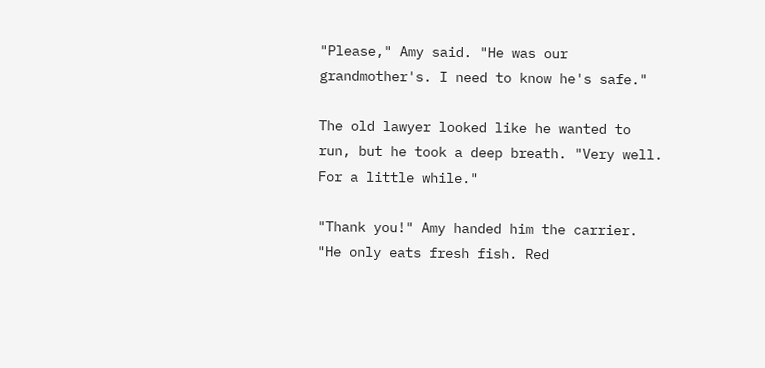"Please," Amy said. "He was our grandmother's. I need to know he's safe."

The old lawyer looked like he wanted to run, but he took a deep breath. "Very well. For a little while."

"Thank you!" Amy handed him the carrier. "He only eats fresh fish. Red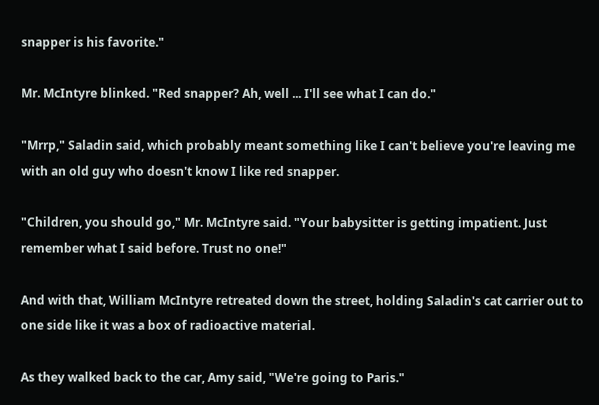snapper is his favorite."

Mr. McIntyre blinked. "Red snapper? Ah, well ... I'll see what I can do."

"Mrrp," Saladin said, which probably meant something like I can't believe you're leaving me with an old guy who doesn't know I like red snapper.

"Children, you should go," Mr. McIntyre said. "Your babysitter is getting impatient. Just remember what I said before. Trust no one!"

And with that, William McIntyre retreated down the street, holding Saladin's cat carrier out to one side like it was a box of radioactive material.

As they walked back to the car, Amy said, "We're going to Paris."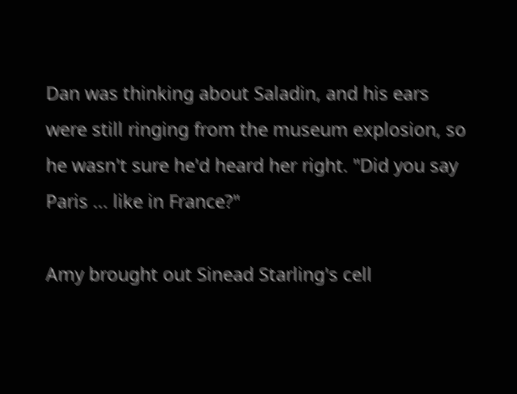Dan was thinking about Saladin, and his ears were still ringing from the museum explosion, so he wasn't sure he'd heard her right. "Did you say Paris ... like in France?"

Amy brought out Sinead Starling's cell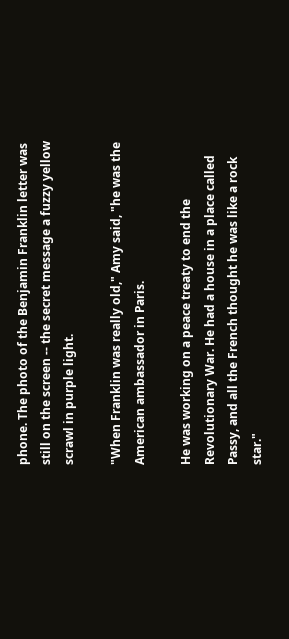phone. The photo of the Benjamin Franklin letter was still on the screen -- the secret message a fuzzy yellow scrawl in purple light.

"When Franklin was really old," Amy said, "he was the American ambassador in Paris.

He was working on a peace treaty to end the Revolutionary War. He had a house in a place called Passy, and all the French thought he was like a rock star."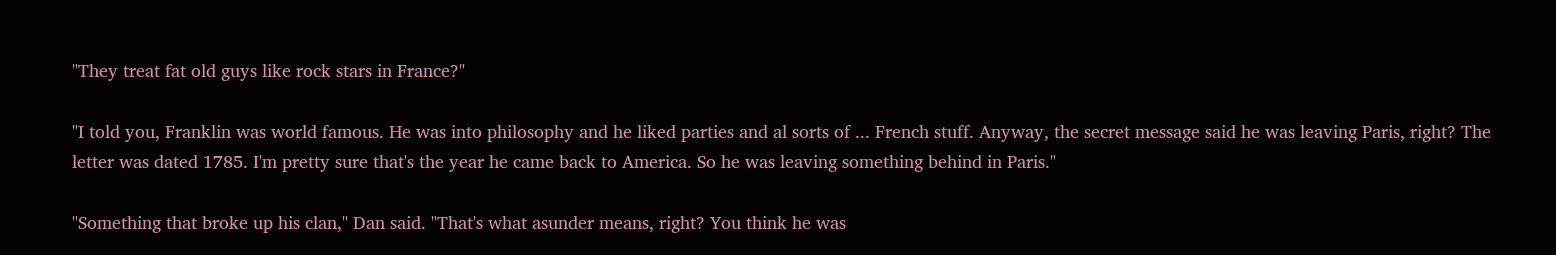"They treat fat old guys like rock stars in France?"

"I told you, Franklin was world famous. He was into philosophy and he liked parties and al sorts of ... French stuff. Anyway, the secret message said he was leaving Paris, right? The letter was dated 1785. I'm pretty sure that's the year he came back to America. So he was leaving something behind in Paris."

"Something that broke up his clan," Dan said. "That's what asunder means, right? You think he was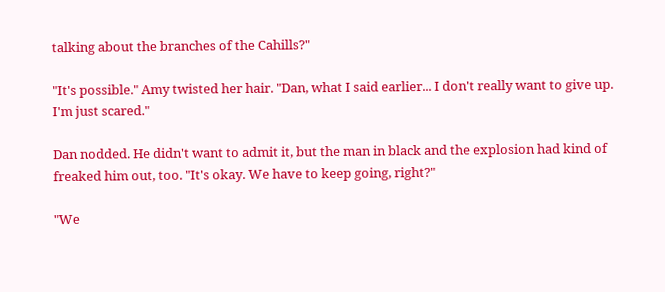talking about the branches of the Cahills?"

"It's possible." Amy twisted her hair. "Dan, what I said earlier... I don't really want to give up. I'm just scared."

Dan nodded. He didn't want to admit it, but the man in black and the explosion had kind of freaked him out, too. "It's okay. We have to keep going, right?"

"We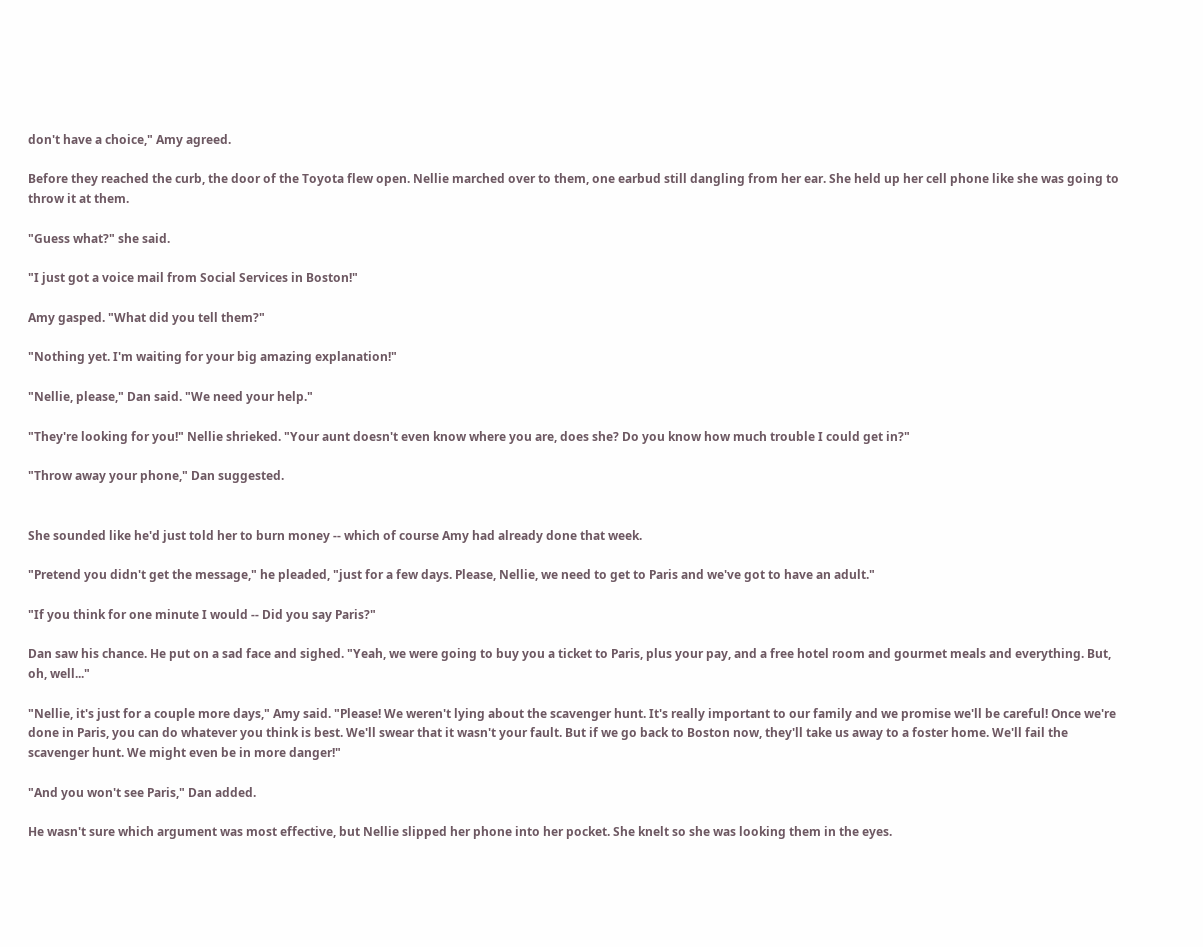don't have a choice," Amy agreed.

Before they reached the curb, the door of the Toyota flew open. Nellie marched over to them, one earbud still dangling from her ear. She held up her cell phone like she was going to throw it at them.

"Guess what?" she said.

"I just got a voice mail from Social Services in Boston!"

Amy gasped. "What did you tell them?"

"Nothing yet. I'm waiting for your big amazing explanation!"

"Nellie, please," Dan said. "We need your help."

"They're looking for you!" Nellie shrieked. "Your aunt doesn't even know where you are, does she? Do you know how much trouble I could get in?"

"Throw away your phone," Dan suggested.


She sounded like he'd just told her to burn money -- which of course Amy had already done that week.

"Pretend you didn't get the message," he pleaded, "just for a few days. Please, Nellie, we need to get to Paris and we've got to have an adult."

"If you think for one minute I would -- Did you say Paris?"

Dan saw his chance. He put on a sad face and sighed. "Yeah, we were going to buy you a ticket to Paris, plus your pay, and a free hotel room and gourmet meals and everything. But, oh, well..."

"Nellie, it's just for a couple more days," Amy said. "Please! We weren't lying about the scavenger hunt. It's really important to our family and we promise we'll be careful! Once we're done in Paris, you can do whatever you think is best. We'll swear that it wasn't your fault. But if we go back to Boston now, they'll take us away to a foster home. We'll fail the scavenger hunt. We might even be in more danger!"

"And you won't see Paris," Dan added.

He wasn't sure which argument was most effective, but Nellie slipped her phone into her pocket. She knelt so she was looking them in the eyes.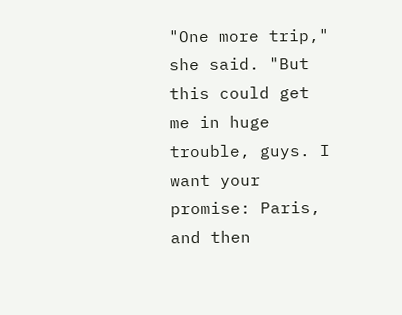"One more trip," she said. "But this could get me in huge trouble, guys. I want your promise: Paris, and then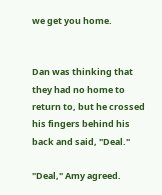we get you home.


Dan was thinking that they had no home to return to, but he crossed his fingers behind his back and said, "Deal."

"Deal," Amy agreed.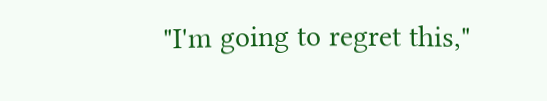"I'm going to regret this,"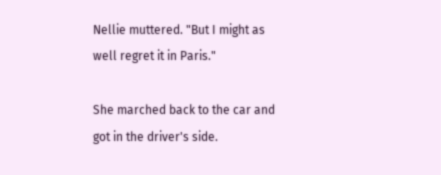Nellie muttered. "But I might as well regret it in Paris."

She marched back to the car and got in the driver's side.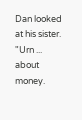Dan looked at his sister. "Urn ... about money.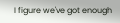I figure we've got enough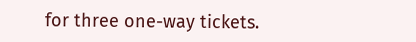for three one-way tickets.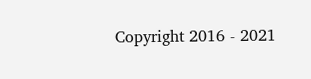Copyright 2016 - 2021